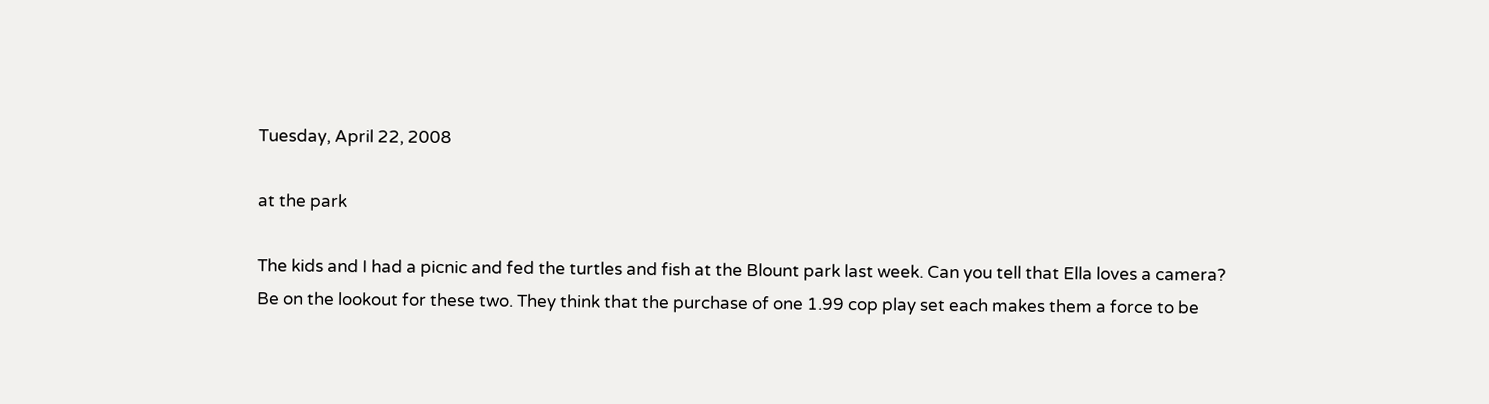Tuesday, April 22, 2008

at the park

The kids and I had a picnic and fed the turtles and fish at the Blount park last week. Can you tell that Ella loves a camera?
Be on the lookout for these two. They think that the purchase of one 1.99 cop play set each makes them a force to be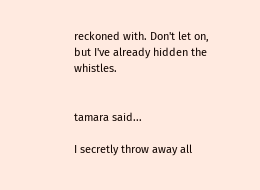reckoned with. Don't let on, but I've already hidden the whistles.


tamara said...

I secretly throw away all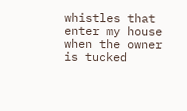whistles that enter my house when the owner is tucked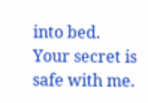into bed. Your secret is safe with me.